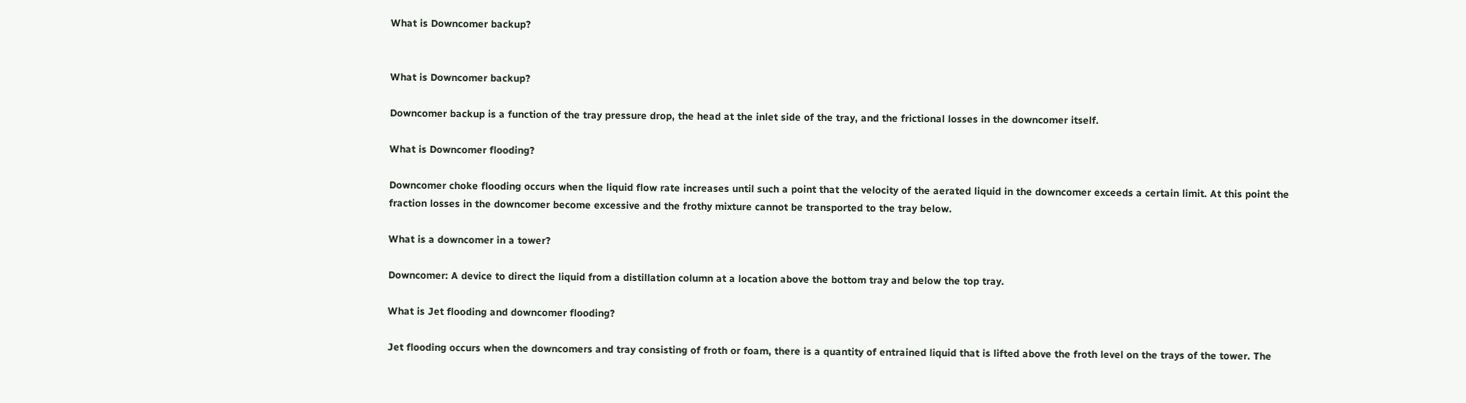What is Downcomer backup?


What is Downcomer backup?

Downcomer backup is a function of the tray pressure drop, the head at the inlet side of the tray, and the frictional losses in the downcomer itself.

What is Downcomer flooding?

Downcomer choke flooding occurs when the liquid flow rate increases until such a point that the velocity of the aerated liquid in the downcomer exceeds a certain limit. At this point the fraction losses in the downcomer become excessive and the frothy mixture cannot be transported to the tray below.

What is a downcomer in a tower?

Downcomer: A device to direct the liquid from a distillation column at a location above the bottom tray and below the top tray.

What is Jet flooding and downcomer flooding?

Jet flooding occurs when the downcomers and tray consisting of froth or foam, there is a quantity of entrained liquid that is lifted above the froth level on the trays of the tower. The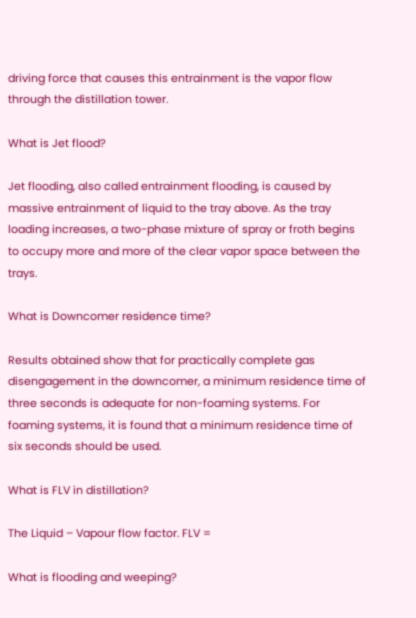driving force that causes this entrainment is the vapor flow through the distillation tower.

What is Jet flood?

Jet flooding, also called entrainment flooding, is caused by massive entrainment of liquid to the tray above. As the tray loading increases, a two-phase mixture of spray or froth begins to occupy more and more of the clear vapor space between the trays.

What is Downcomer residence time?

Results obtained show that for practically complete gas disengagement in the downcomer, a minimum residence time of three seconds is adequate for non-foaming systems. For foaming systems, it is found that a minimum residence time of six seconds should be used.

What is FLV in distillation?

The Liquid – Vapour flow factor. FLV =

What is flooding and weeping?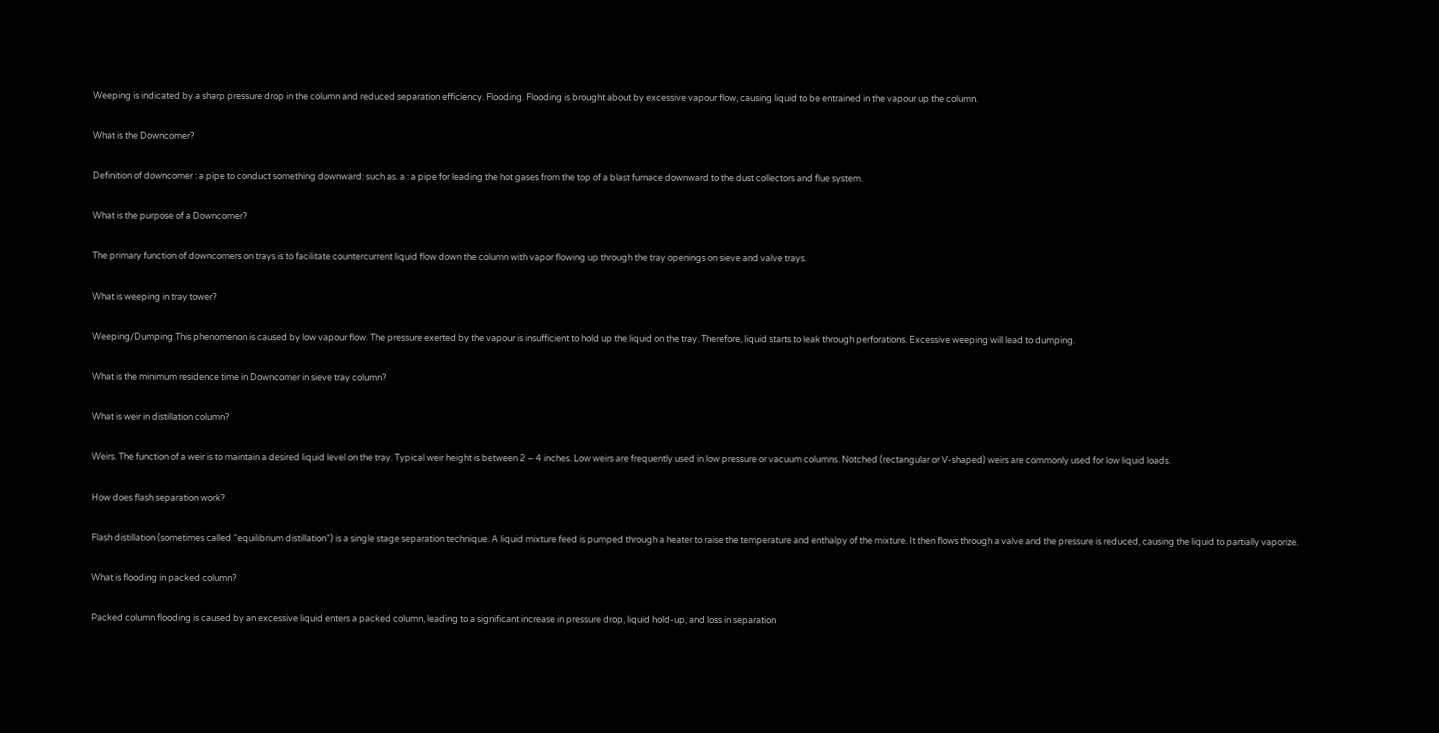Weeping is indicated by a sharp pressure drop in the column and reduced separation efficiency. Flooding. Flooding is brought about by excessive vapour flow, causing liquid to be entrained in the vapour up the column.

What is the Downcomer?

Definition of downcomer : a pipe to conduct something downward: such as. a : a pipe for leading the hot gases from the top of a blast furnace downward to the dust collectors and flue system.

What is the purpose of a Downcomer?

The primary function of downcomers on trays is to facilitate countercurrent liquid flow down the column with vapor flowing up through the tray openings on sieve and valve trays.

What is weeping in tray tower?

Weeping/Dumping This phenomenon is caused by low vapour flow. The pressure exerted by the vapour is insufficient to hold up the liquid on the tray. Therefore, liquid starts to leak through perforations. Excessive weeping will lead to dumping.

What is the minimum residence time in Downcomer in sieve tray column?

What is weir in distillation column?

Weirs. The function of a weir is to maintain a desired liquid level on the tray. Typical weir height is between 2 – 4 inches. Low weirs are frequently used in low pressure or vacuum columns. Notched (rectangular or V-shaped) weirs are commonly used for low liquid loads.

How does flash separation work?

Flash distillation (sometimes called “equilibrium distillation”) is a single stage separation technique. A liquid mixture feed is pumped through a heater to raise the temperature and enthalpy of the mixture. It then flows through a valve and the pressure is reduced, causing the liquid to partially vaporize.

What is flooding in packed column?

Packed column flooding is caused by an excessive liquid enters a packed column, leading to a significant increase in pressure drop, liquid hold-up, and loss in separation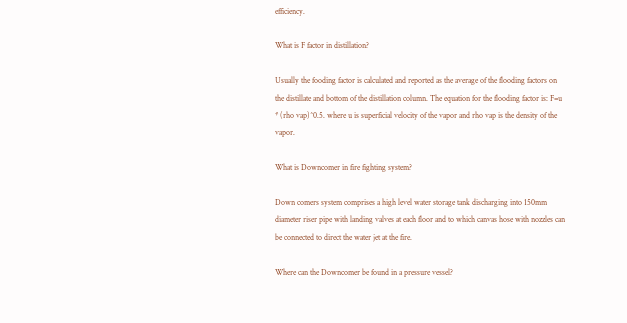efficiency.

What is F factor in distillation?

Usually the fooding factor is calculated and reported as the average of the flooding factors on the distillate and bottom of the distillation column. The equation for the flooding factor is: F=u * (rho vap)^0.5. where u is superficial velocity of the vapor and rho vap is the density of the vapor.

What is Downcomer in fire fighting system?

Down comers system comprises a high level water storage tank discharging into 150mm diameter riser pipe with landing valves at each floor and to which canvas hose with nozzles can be connected to direct the water jet at the fire.

Where can the Downcomer be found in a pressure vessel?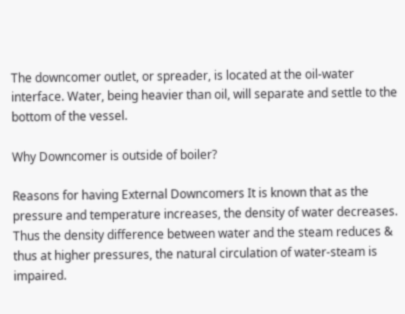The downcomer outlet, or spreader, is located at the oil-water interface. Water, being heavier than oil, will separate and settle to the bottom of the vessel.

Why Downcomer is outside of boiler?

Reasons for having External Downcomers It is known that as the pressure and temperature increases, the density of water decreases. Thus the density difference between water and the steam reduces & thus at higher pressures, the natural circulation of water-steam is impaired.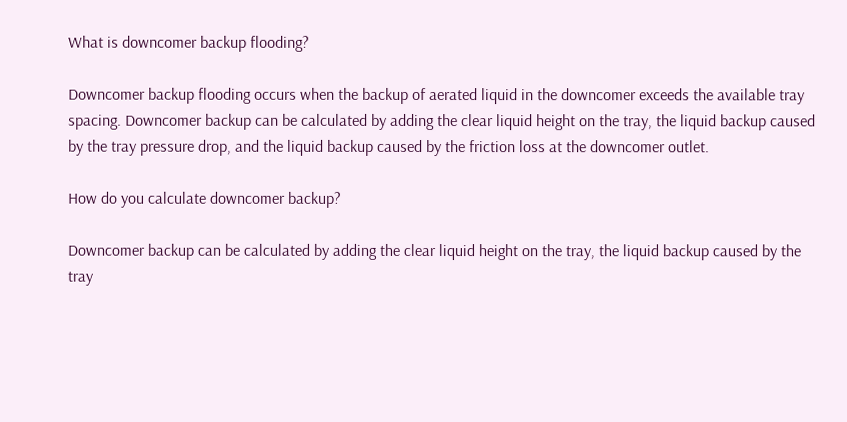What is downcomer backup flooding?

Downcomer backup flooding occurs when the backup of aerated liquid in the downcomer exceeds the available tray spacing. Downcomer backup can be calculated by adding the clear liquid height on the tray, the liquid backup caused by the tray pressure drop, and the liquid backup caused by the friction loss at the downcomer outlet.

How do you calculate downcomer backup?

Downcomer backup can be calculated by adding the clear liquid height on the tray, the liquid backup caused by the tray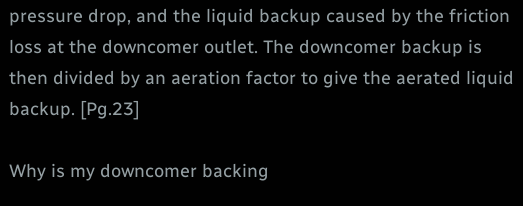pressure drop, and the liquid backup caused by the friction loss at the downcomer outlet. The downcomer backup is then divided by an aeration factor to give the aerated liquid backup. [Pg.23]

Why is my downcomer backing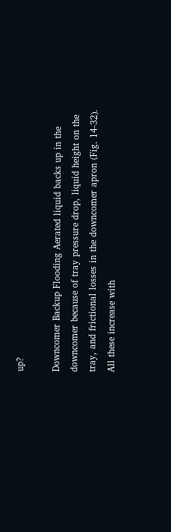up?

Downcomer Backup Flooding Aerated liquid backs up in the downcomer because of tray pressure drop, liquid height on the tray, and frictional losses in the downcomer apron (Fig. 14-32). All these increase with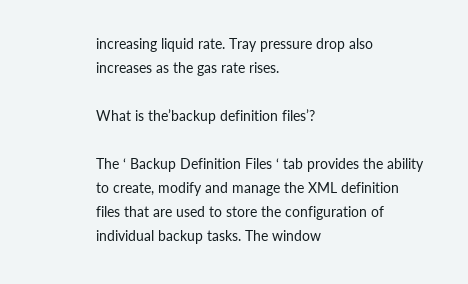increasing liquid rate. Tray pressure drop also increases as the gas rate rises.

What is the’backup definition files’?

The ‘ Backup Definition Files ‘ tab provides the ability to create, modify and manage the XML definition files that are used to store the configuration of individual backup tasks. The window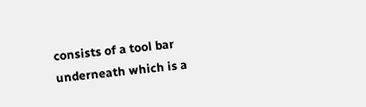consists of a tool bar underneath which is a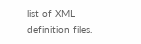list of XML definition files.